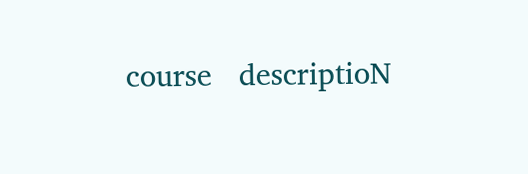course   descriptioN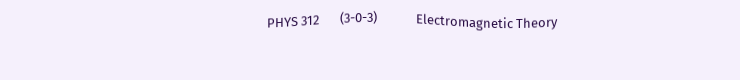PHYS 312       (3-0-3)             Electromagnetic Theory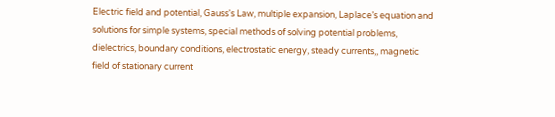Electric field and potential, Gauss's Law, multiple expansion, Laplace’s equation and solutions for simple systems, special methods of solving potential problems, dielectrics, boundary conditions, electrostatic energy, steady currents,, magnetic field of stationary current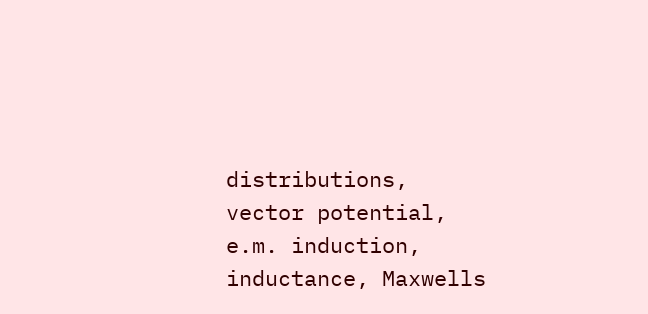distributions, vector potential, e.m. induction, inductance, Maxwells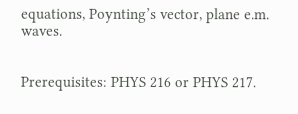equations, Poynting’s vector, plane e.m. waves.


Prerequisites: PHYS 216 or PHYS 217.